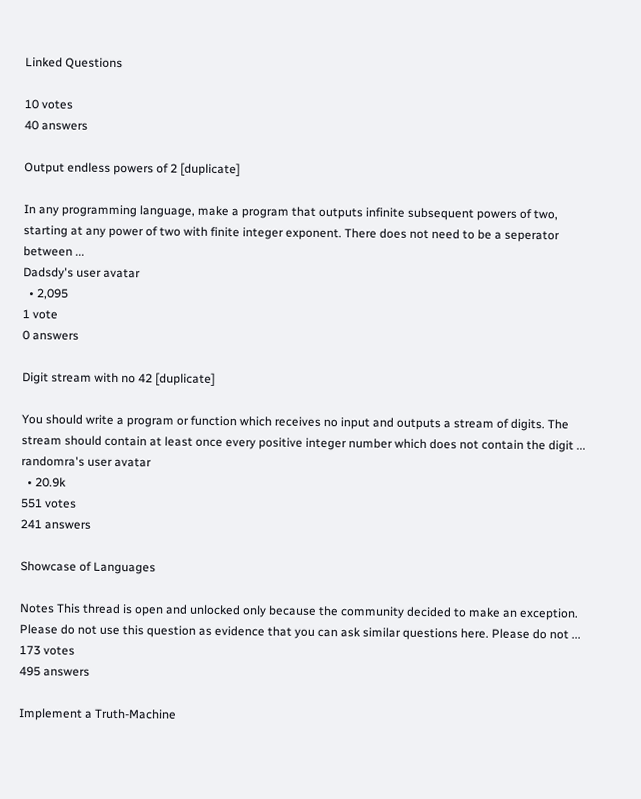Linked Questions

10 votes
40 answers

Output endless powers of 2 [duplicate]

In any programming language, make a program that outputs infinite subsequent powers of two, starting at any power of two with finite integer exponent. There does not need to be a seperator between ...
Dadsdy's user avatar
  • 2,095
1 vote
0 answers

Digit stream with no 42 [duplicate]

You should write a program or function which receives no input and outputs a stream of digits. The stream should contain at least once every positive integer number which does not contain the digit ...
randomra's user avatar
  • 20.9k
551 votes
241 answers

Showcase of Languages

Notes This thread is open and unlocked only because the community decided to make an exception. Please do not use this question as evidence that you can ask similar questions here. Please do not ...
173 votes
495 answers

Implement a Truth-Machine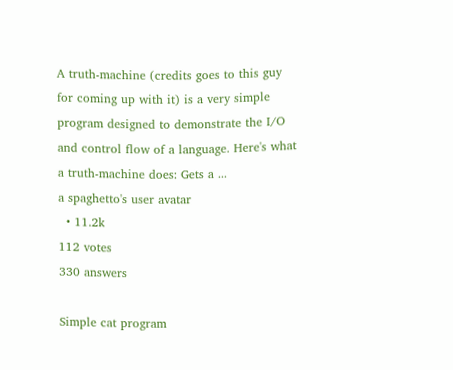A truth-machine (credits goes to this guy for coming up with it) is a very simple program designed to demonstrate the I/O and control flow of a language. Here's what a truth-machine does: Gets a ...
a spaghetto's user avatar
  • 11.2k
112 votes
330 answers

Simple cat program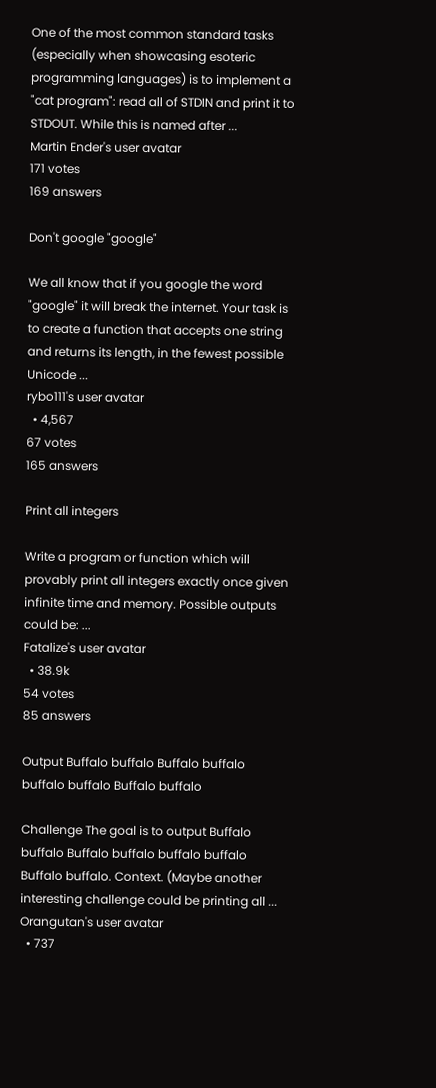One of the most common standard tasks (especially when showcasing esoteric programming languages) is to implement a "cat program": read all of STDIN and print it to STDOUT. While this is named after ...
Martin Ender's user avatar
171 votes
169 answers

Don't google "google"

We all know that if you google the word "google" it will break the internet. Your task is to create a function that accepts one string and returns its length, in the fewest possible Unicode ...
rybo111's user avatar
  • 4,567
67 votes
165 answers

Print all integers

Write a program or function which will provably print all integers exactly once given infinite time and memory. Possible outputs could be: ...
Fatalize's user avatar
  • 38.9k
54 votes
85 answers

Output Buffalo buffalo Buffalo buffalo buffalo buffalo Buffalo buffalo

Challenge The goal is to output Buffalo buffalo Buffalo buffalo buffalo buffalo Buffalo buffalo. Context. (Maybe another interesting challenge could be printing all ...
Orangutan's user avatar
  • 737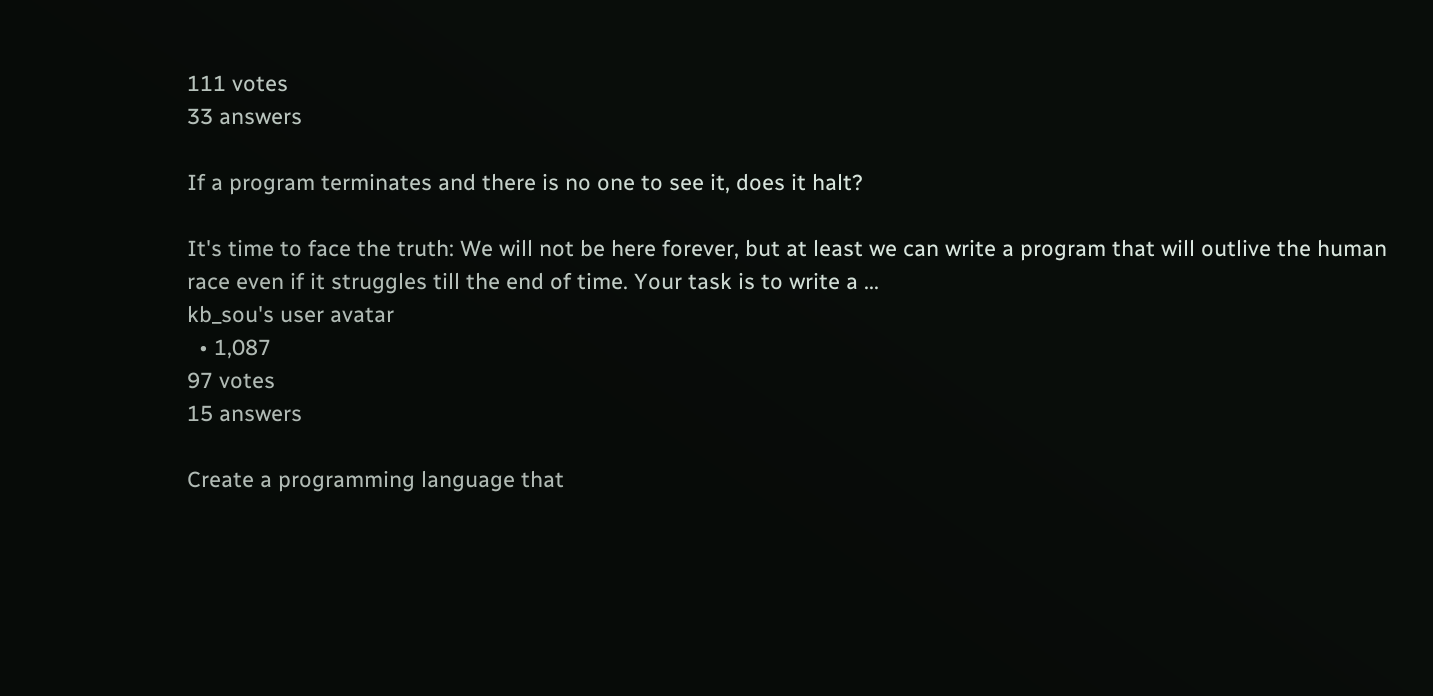111 votes
33 answers

If a program terminates and there is no one to see it, does it halt?

It's time to face the truth: We will not be here forever, but at least we can write a program that will outlive the human race even if it struggles till the end of time. Your task is to write a ...
kb_sou's user avatar
  • 1,087
97 votes
15 answers

Create a programming language that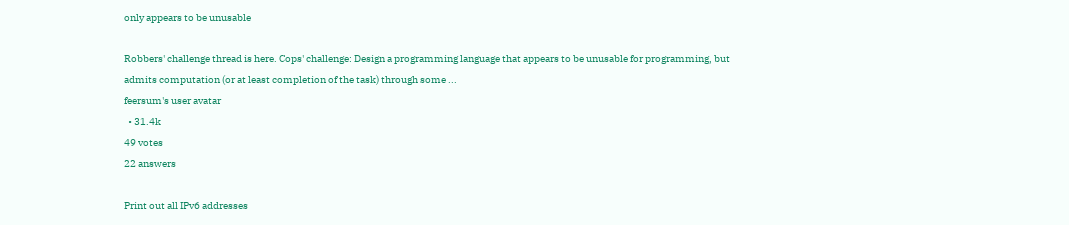only appears to be unusable

Robbers' challenge thread is here. Cops' challenge: Design a programming language that appears to be unusable for programming, but admits computation (or at least completion of the task) through some ...
feersum's user avatar
  • 31.4k
49 votes
22 answers

Print out all IPv6 addresses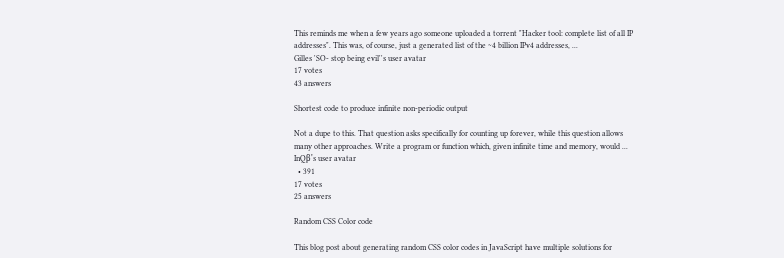This reminds me when a few years ago someone uploaded a torrent "Hacker tool: complete list of all IP addresses". This was, of course, just a generated list of the ~4 billion IPv4 addresses, ...
Gilles 'SO- stop being evil''s user avatar
17 votes
43 answers

Shortest code to produce infinite non-periodic output

Not a dupe to this. That question asks specifically for counting up forever, while this question allows many other approaches. Write a program or function which, given infinite time and memory, would ...
InQβ's user avatar
  • 391
17 votes
25 answers

Random CSS Color code

This blog post about generating random CSS color codes in JavaScript have multiple solutions for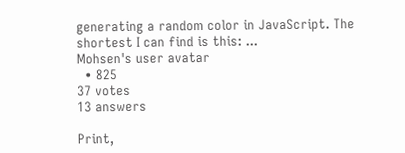generating a random color in JavaScript. The shortest I can find is this: ...
Mohsen's user avatar
  • 825
37 votes
13 answers

Print,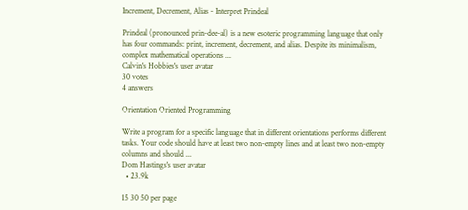Increment, Decrement, Alias - Interpret Prindeal

Prindeal (pronounced prin-dee-al) is a new esoteric programming language that only has four commands: print, increment, decrement, and alias. Despite its minimalism, complex mathematical operations ...
Calvin's Hobbies's user avatar
30 votes
4 answers

Orientation Oriented Programming

Write a program for a specific language that in different orientations performs different tasks. Your code should have at least two non-empty lines and at least two non-empty columns and should ...
Dom Hastings's user avatar
  • 23.9k

15 30 50 per page